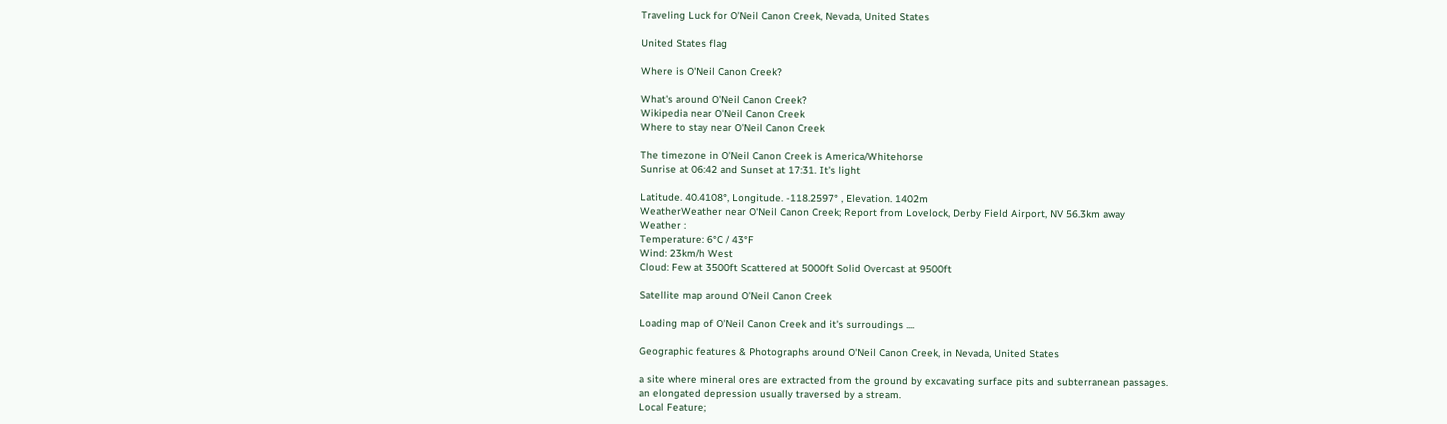Traveling Luck for O'Neil Canon Creek, Nevada, United States

United States flag

Where is O'Neil Canon Creek?

What's around O'Neil Canon Creek?
Wikipedia near O'Neil Canon Creek
Where to stay near O'Neil Canon Creek

The timezone in O'Neil Canon Creek is America/Whitehorse
Sunrise at 06:42 and Sunset at 17:31. It's light

Latitude. 40.4108°, Longitude. -118.2597° , Elevation. 1402m
WeatherWeather near O'Neil Canon Creek; Report from Lovelock, Derby Field Airport, NV 56.3km away
Weather :
Temperature: 6°C / 43°F
Wind: 23km/h West
Cloud: Few at 3500ft Scattered at 5000ft Solid Overcast at 9500ft

Satellite map around O'Neil Canon Creek

Loading map of O'Neil Canon Creek and it's surroudings ....

Geographic features & Photographs around O'Neil Canon Creek, in Nevada, United States

a site where mineral ores are extracted from the ground by excavating surface pits and subterranean passages.
an elongated depression usually traversed by a stream.
Local Feature;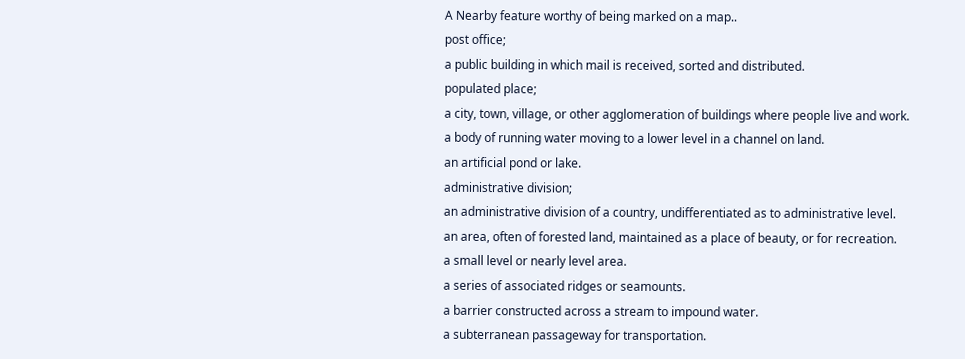A Nearby feature worthy of being marked on a map..
post office;
a public building in which mail is received, sorted and distributed.
populated place;
a city, town, village, or other agglomeration of buildings where people live and work.
a body of running water moving to a lower level in a channel on land.
an artificial pond or lake.
administrative division;
an administrative division of a country, undifferentiated as to administrative level.
an area, often of forested land, maintained as a place of beauty, or for recreation.
a small level or nearly level area.
a series of associated ridges or seamounts.
a barrier constructed across a stream to impound water.
a subterranean passageway for transportation.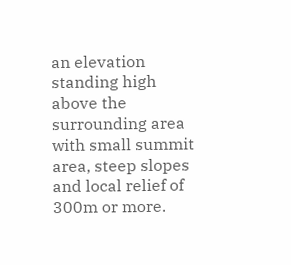an elevation standing high above the surrounding area with small summit area, steep slopes and local relief of 300m or more.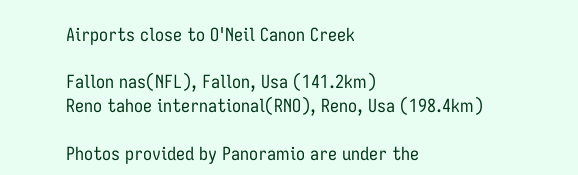Airports close to O'Neil Canon Creek

Fallon nas(NFL), Fallon, Usa (141.2km)
Reno tahoe international(RNO), Reno, Usa (198.4km)

Photos provided by Panoramio are under the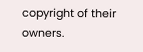copyright of their owners.